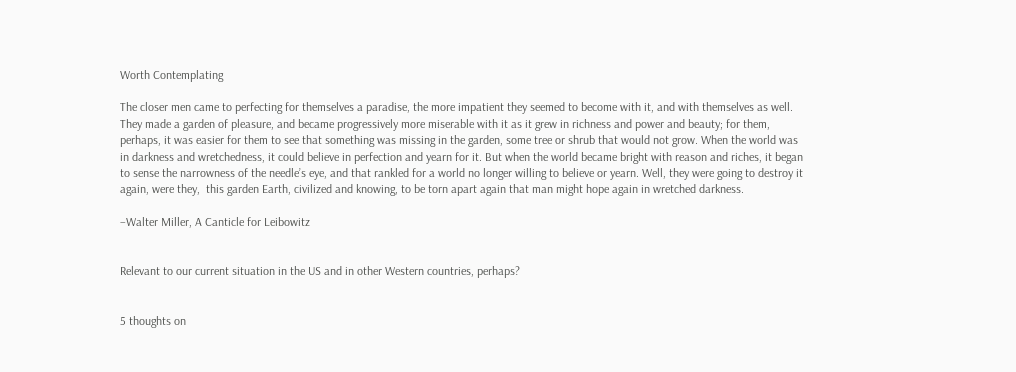Worth Contemplating

The closer men came to perfecting for themselves a paradise, the more impatient they seemed to become with it, and with themselves as well. They made a garden of pleasure, and became progressively more miserable with it as it grew in richness and power and beauty; for them, perhaps, it was easier for them to see that something was missing in the garden, some tree or shrub that would not grow. When the world was in darkness and wretchedness, it could believe in perfection and yearn for it. But when the world became bright with reason and riches, it began to sense the narrowness of the needle’s eye, and that rankled for a world no longer willing to believe or yearn. Well, they were going to destroy it again, were they,  this garden Earth, civilized and knowing, to be torn apart again that man might hope again in wretched darkness.

–Walter Miller, A Canticle for Leibowitz


Relevant to our current situation in the US and in other Western countries, perhaps?


5 thoughts on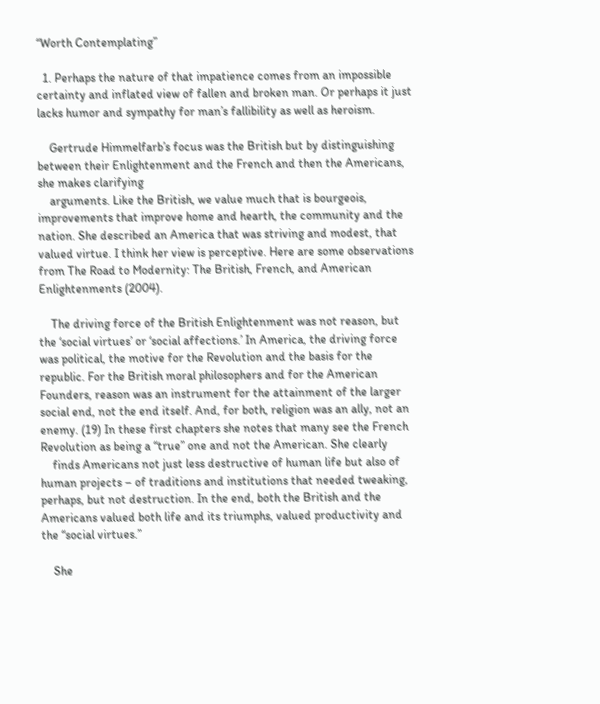“Worth Contemplating”

  1. Perhaps the nature of that impatience comes from an impossible certainty and inflated view of fallen and broken man. Or perhaps it just lacks humor and sympathy for man’s fallibility as well as heroism.

    Gertrude Himmelfarb’s focus was the British but by distinguishing between their Enlightenment and the French and then the Americans, she makes clarifying
    arguments. Like the British, we value much that is bourgeois, improvements that improve home and hearth, the community and the nation. She described an America that was striving and modest, that valued virtue. I think her view is perceptive. Here are some observations from The Road to Modernity: The British, French, and American Enlightenments (2004).

    The driving force of the British Enlightenment was not reason, but the ‘social virtues’ or ‘social affections.’ In America, the driving force was political, the motive for the Revolution and the basis for the republic. For the British moral philosophers and for the American Founders, reason was an instrument for the attainment of the larger social end, not the end itself. And, for both, religion was an ally, not an enemy. (19) In these first chapters she notes that many see the French Revolution as being a “true” one and not the American. She clearly
    finds Americans not just less destructive of human life but also of human projects – of traditions and institutions that needed tweaking, perhaps, but not destruction. In the end, both the British and the Americans valued both life and its triumphs, valued productivity and the “social virtues.”

    She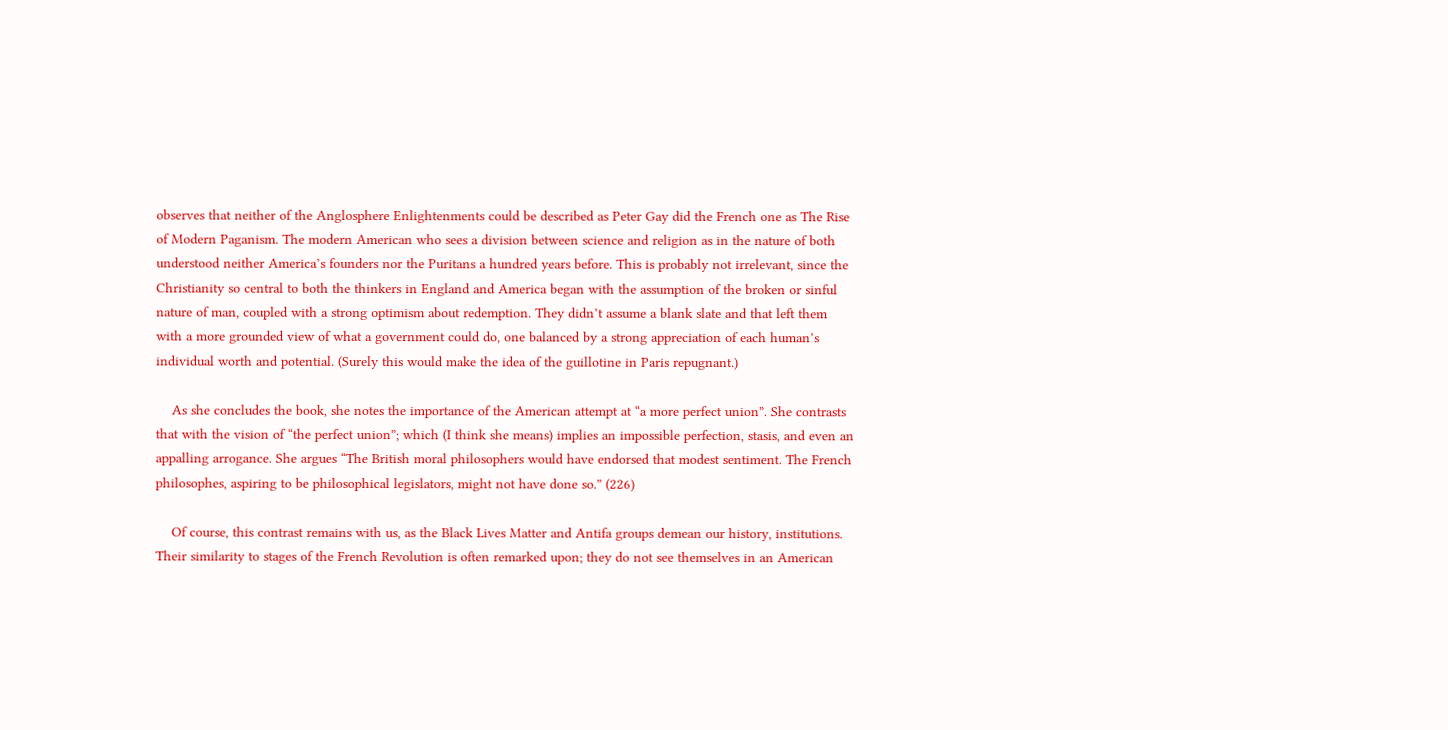observes that neither of the Anglosphere Enlightenments could be described as Peter Gay did the French one as The Rise of Modern Paganism. The modern American who sees a division between science and religion as in the nature of both understood neither America’s founders nor the Puritans a hundred years before. This is probably not irrelevant, since the Christianity so central to both the thinkers in England and America began with the assumption of the broken or sinful nature of man, coupled with a strong optimism about redemption. They didn’t assume a blank slate and that left them with a more grounded view of what a government could do, one balanced by a strong appreciation of each human’s individual worth and potential. (Surely this would make the idea of the guillotine in Paris repugnant.)

    As she concludes the book, she notes the importance of the American attempt at “a more perfect union”. She contrasts that with the vision of “the perfect union”; which (I think she means) implies an impossible perfection, stasis, and even an appalling arrogance. She argues “The British moral philosophers would have endorsed that modest sentiment. The French philosophes, aspiring to be philosophical legislators, might not have done so.” (226)

    Of course, this contrast remains with us, as the Black Lives Matter and Antifa groups demean our history, institutions. Their similarity to stages of the French Revolution is often remarked upon; they do not see themselves in an American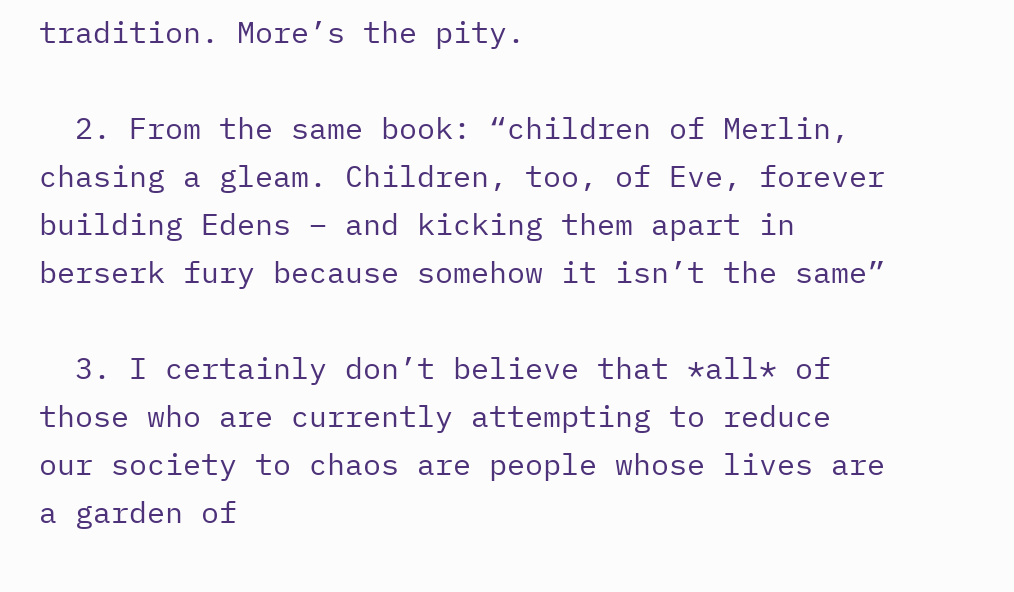tradition. More’s the pity.

  2. From the same book: “children of Merlin, chasing a gleam. Children, too, of Eve, forever building Edens – and kicking them apart in berserk fury because somehow it isn’t the same”

  3. I certainly don’t believe that *all* of those who are currently attempting to reduce our society to chaos are people whose lives are a garden of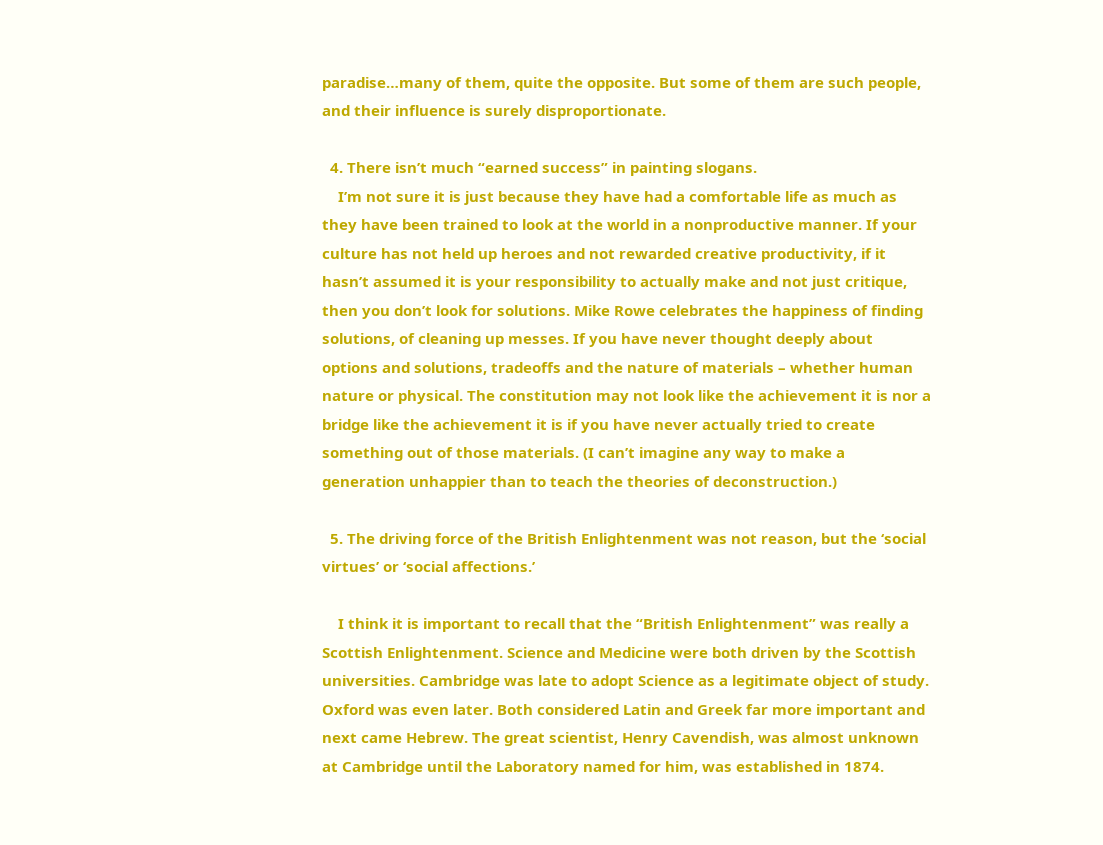paradise…many of them, quite the opposite. But some of them are such people, and their influence is surely disproportionate.

  4. There isn’t much “earned success” in painting slogans.
    I’m not sure it is just because they have had a comfortable life as much as they have been trained to look at the world in a nonproductive manner. If your culture has not held up heroes and not rewarded creative productivity, if it hasn’t assumed it is your responsibility to actually make and not just critique, then you don’t look for solutions. Mike Rowe celebrates the happiness of finding solutions, of cleaning up messes. If you have never thought deeply about options and solutions, tradeoffs and the nature of materials – whether human nature or physical. The constitution may not look like the achievement it is nor a bridge like the achievement it is if you have never actually tried to create something out of those materials. (I can’t imagine any way to make a generation unhappier than to teach the theories of deconstruction.)

  5. The driving force of the British Enlightenment was not reason, but the ‘social virtues’ or ‘social affections.’

    I think it is important to recall that the “British Enlightenment” was really a Scottish Enlightenment. Science and Medicine were both driven by the Scottish universities. Cambridge was late to adopt Science as a legitimate object of study. Oxford was even later. Both considered Latin and Greek far more important and next came Hebrew. The great scientist, Henry Cavendish, was almost unknown at Cambridge until the Laboratory named for him, was established in 1874.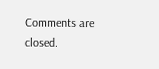Comments are closed.